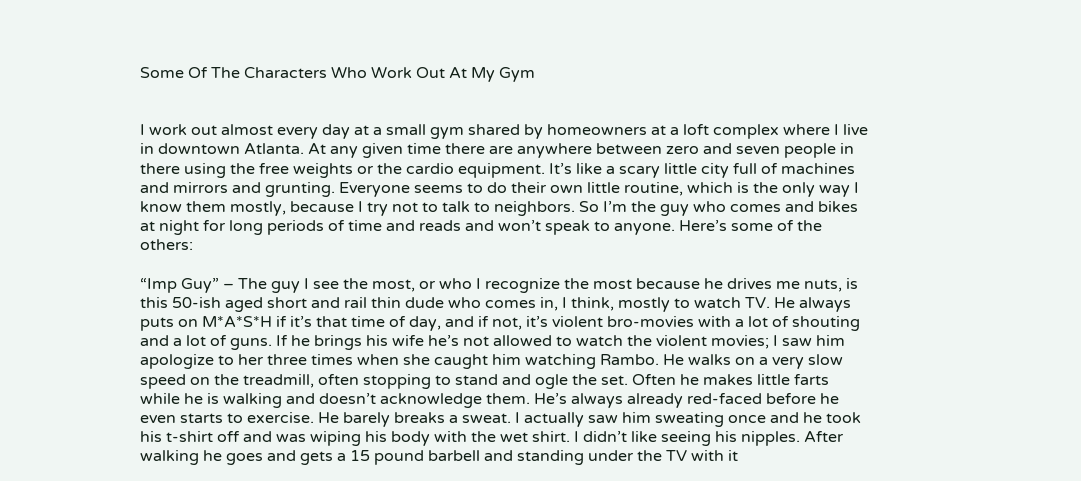Some Of The Characters Who Work Out At My Gym


I work out almost every day at a small gym shared by homeowners at a loft complex where I live in downtown Atlanta. At any given time there are anywhere between zero and seven people in there using the free weights or the cardio equipment. It’s like a scary little city full of machines and mirrors and grunting. Everyone seems to do their own little routine, which is the only way I know them mostly, because I try not to talk to neighbors. So I’m the guy who comes and bikes at night for long periods of time and reads and won’t speak to anyone. Here’s some of the others:

“Imp Guy” – The guy I see the most, or who I recognize the most because he drives me nuts, is this 50-ish aged short and rail thin dude who comes in, I think, mostly to watch TV. He always puts on M*A*S*H if it’s that time of day, and if not, it’s violent bro-movies with a lot of shouting and a lot of guns. If he brings his wife he’s not allowed to watch the violent movies; I saw him apologize to her three times when she caught him watching Rambo. He walks on a very slow speed on the treadmill, often stopping to stand and ogle the set. Often he makes little farts while he is walking and doesn’t acknowledge them. He’s always already red-faced before he even starts to exercise. He barely breaks a sweat. I actually saw him sweating once and he took his t-shirt off and was wiping his body with the wet shirt. I didn’t like seeing his nipples. After walking he goes and gets a 15 pound barbell and standing under the TV with it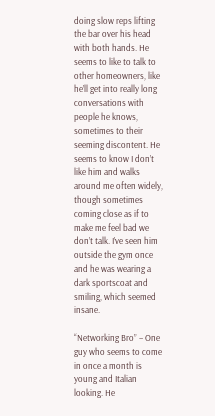doing slow reps lifting the bar over his head with both hands. He seems to like to talk to other homeowners, like he’ll get into really long conversations with people he knows, sometimes to their seeming discontent. He seems to know I don’t like him and walks around me often widely, though sometimes coming close as if to make me feel bad we don’t talk. I’ve seen him outside the gym once and he was wearing a dark sportscoat and smiling, which seemed insane.

“Networking Bro” – One guy who seems to come in once a month is young and Italian looking. He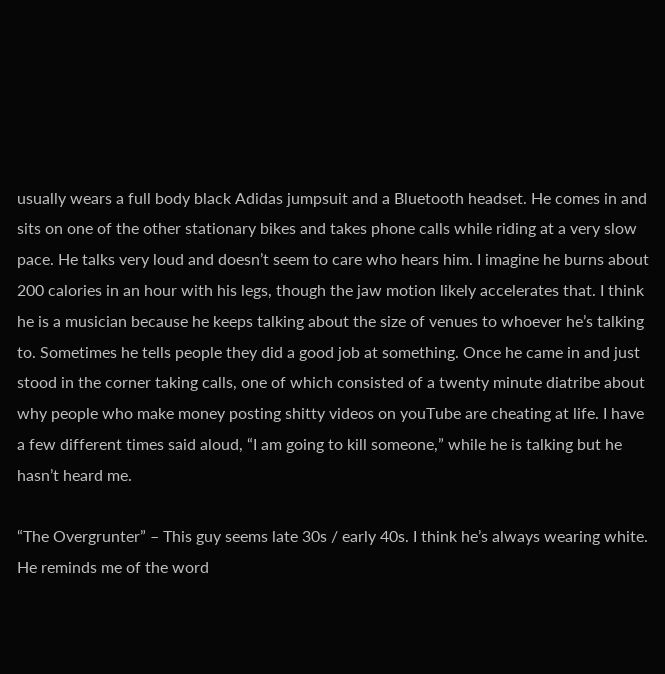usually wears a full body black Adidas jumpsuit and a Bluetooth headset. He comes in and sits on one of the other stationary bikes and takes phone calls while riding at a very slow pace. He talks very loud and doesn’t seem to care who hears him. I imagine he burns about 200 calories in an hour with his legs, though the jaw motion likely accelerates that. I think he is a musician because he keeps talking about the size of venues to whoever he’s talking to. Sometimes he tells people they did a good job at something. Once he came in and just stood in the corner taking calls, one of which consisted of a twenty minute diatribe about why people who make money posting shitty videos on youTube are cheating at life. I have a few different times said aloud, “I am going to kill someone,” while he is talking but he hasn’t heard me.

“The Overgrunter” – This guy seems late 30s / early 40s. I think he’s always wearing white. He reminds me of the word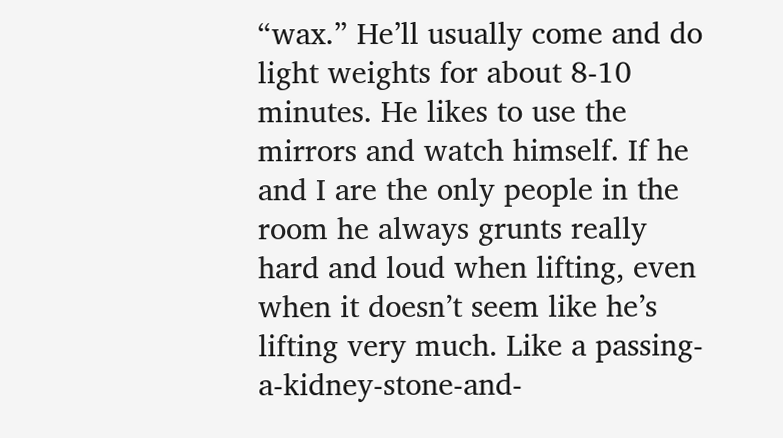“wax.” He’ll usually come and do light weights for about 8-10 minutes. He likes to use the mirrors and watch himself. If he and I are the only people in the room he always grunts really hard and loud when lifting, even when it doesn’t seem like he’s lifting very much. Like a passing-a-kidney-stone-and-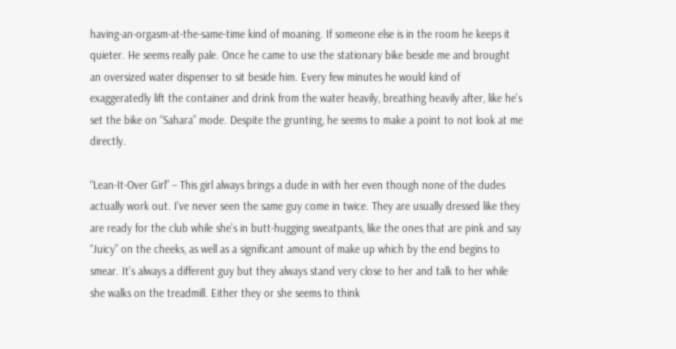having-an-orgasm-at-the-same-time kind of moaning. If someone else is in the room he keeps it quieter. He seems really pale. Once he came to use the stationary bike beside me and brought an oversized water dispenser to sit beside him. Every few minutes he would kind of exaggeratedly lift the container and drink from the water heavily, breathing heavily after, like he’s set the bike on “Sahara” mode. Despite the grunting, he seems to make a point to not look at me directly.

“Lean-It-Over Girl” – This girl always brings a dude in with her even though none of the dudes actually work out. I’ve never seen the same guy come in twice. They are usually dressed like they are ready for the club while she’s in butt-hugging sweatpants, like the ones that are pink and say “Juicy” on the cheeks, as well as a significant amount of make up which by the end begins to smear. It’s always a different guy but they always stand very close to her and talk to her while she walks on the treadmill. Either they or she seems to think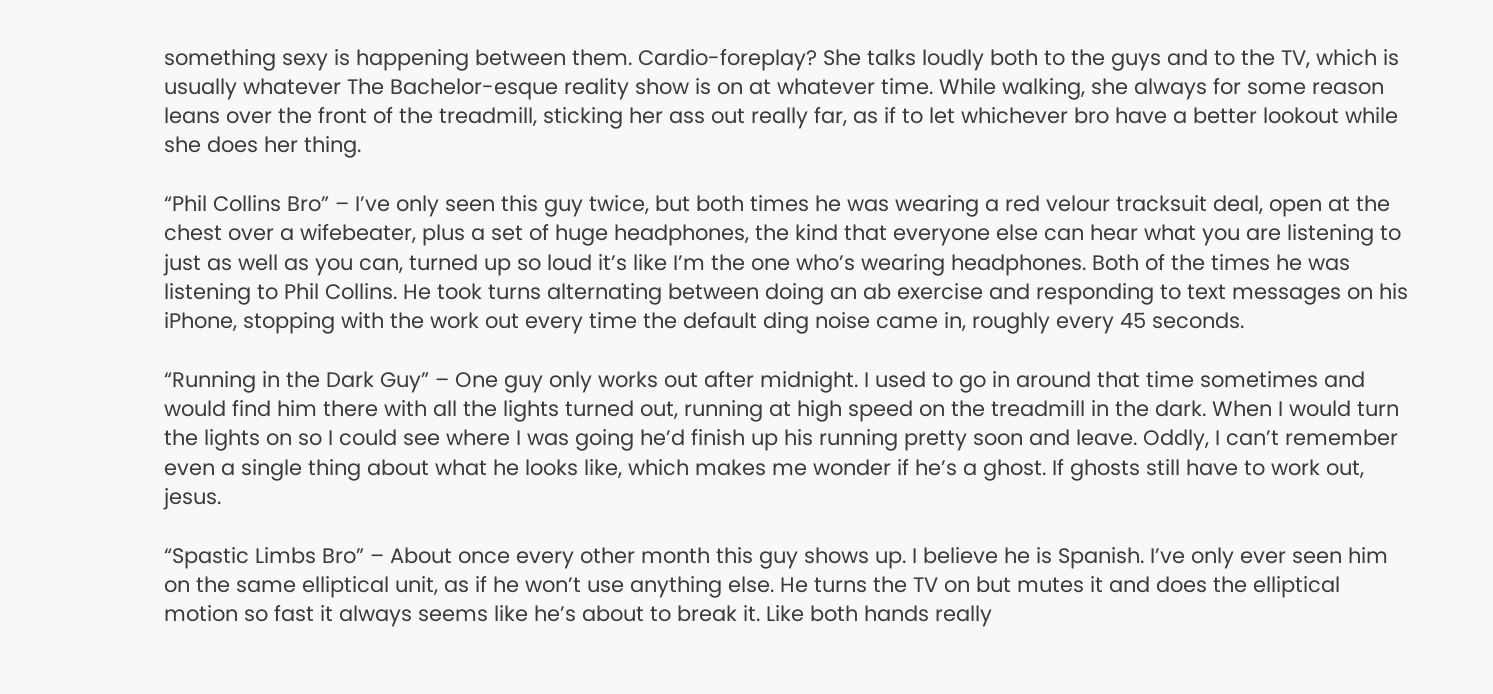something sexy is happening between them. Cardio-foreplay? She talks loudly both to the guys and to the TV, which is usually whatever The Bachelor-esque reality show is on at whatever time. While walking, she always for some reason leans over the front of the treadmill, sticking her ass out really far, as if to let whichever bro have a better lookout while she does her thing.

“Phil Collins Bro” – I’ve only seen this guy twice, but both times he was wearing a red velour tracksuit deal, open at the chest over a wifebeater, plus a set of huge headphones, the kind that everyone else can hear what you are listening to just as well as you can, turned up so loud it’s like I’m the one who’s wearing headphones. Both of the times he was listening to Phil Collins. He took turns alternating between doing an ab exercise and responding to text messages on his iPhone, stopping with the work out every time the default ding noise came in, roughly every 45 seconds.

“Running in the Dark Guy” – One guy only works out after midnight. I used to go in around that time sometimes and would find him there with all the lights turned out, running at high speed on the treadmill in the dark. When I would turn the lights on so I could see where I was going he’d finish up his running pretty soon and leave. Oddly, I can’t remember even a single thing about what he looks like, which makes me wonder if he’s a ghost. If ghosts still have to work out, jesus.

“Spastic Limbs Bro” – About once every other month this guy shows up. I believe he is Spanish. I’ve only ever seen him on the same elliptical unit, as if he won’t use anything else. He turns the TV on but mutes it and does the elliptical motion so fast it always seems like he’s about to break it. Like both hands really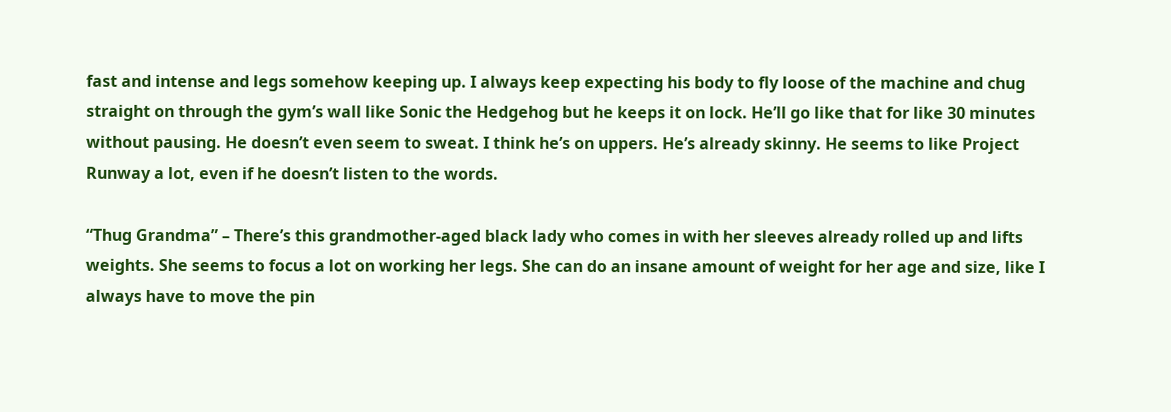fast and intense and legs somehow keeping up. I always keep expecting his body to fly loose of the machine and chug straight on through the gym’s wall like Sonic the Hedgehog but he keeps it on lock. He’ll go like that for like 30 minutes without pausing. He doesn’t even seem to sweat. I think he’s on uppers. He’s already skinny. He seems to like Project Runway a lot, even if he doesn’t listen to the words.

“Thug Grandma” – There’s this grandmother-aged black lady who comes in with her sleeves already rolled up and lifts weights. She seems to focus a lot on working her legs. She can do an insane amount of weight for her age and size, like I always have to move the pin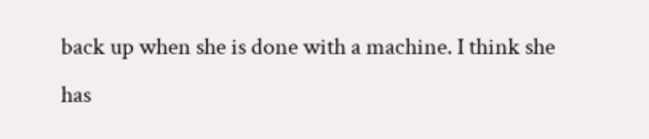back up when she is done with a machine. I think she has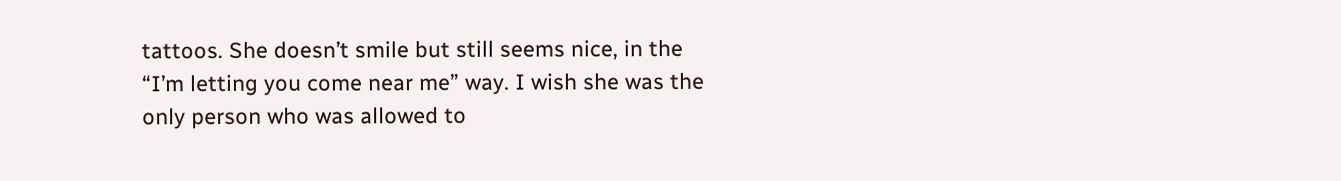tattoos. She doesn’t smile but still seems nice, in the “I’m letting you come near me” way. I wish she was the only person who was allowed to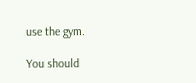use the gym.

You should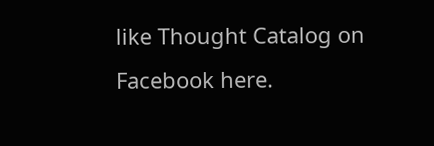like Thought Catalog on Facebook here.